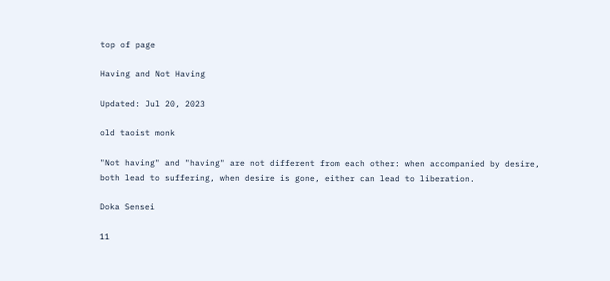top of page

Having and Not Having

Updated: Jul 20, 2023

old taoist monk

"Not having" and "having" are not different from each other: when accompanied by desire, both lead to suffering, when desire is gone, either can lead to liberation.

Doka Sensei

11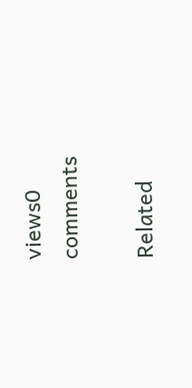views0 comments

Related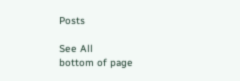Posts

See All
bottom of page